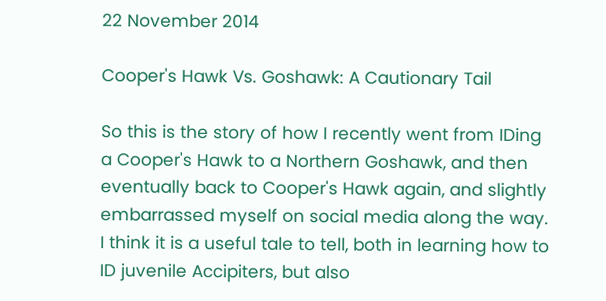22 November 2014

Cooper's Hawk Vs. Goshawk: A Cautionary Tail

So this is the story of how I recently went from IDing a Cooper's Hawk to a Northern Goshawk, and then eventually back to Cooper's Hawk again, and slightly embarrassed myself on social media along the way. I think it is a useful tale to tell, both in learning how to ID juvenile Accipiters, but also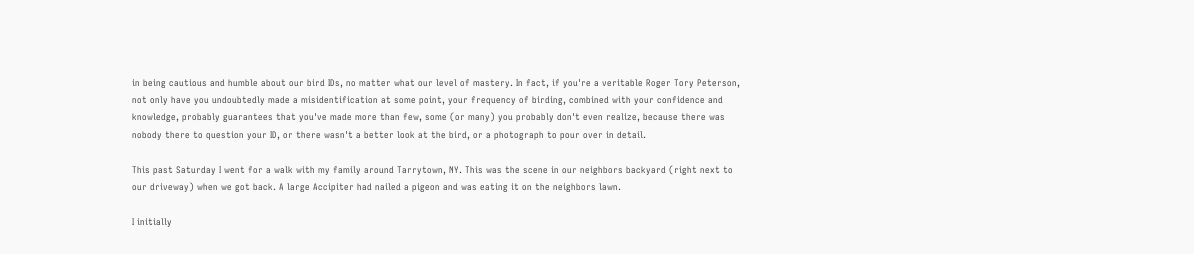in being cautious and humble about our bird IDs, no matter what our level of mastery. In fact, if you're a veritable Roger Tory Peterson, not only have you undoubtedly made a misidentification at some point, your frequency of birding, combined with your confidence and knowledge, probably guarantees that you've made more than few, some (or many) you probably don't even realize, because there was nobody there to question your ID, or there wasn't a better look at the bird, or a photograph to pour over in detail.

This past Saturday I went for a walk with my family around Tarrytown, NY. This was the scene in our neighbors backyard (right next to our driveway) when we got back. A large Accipiter had nailed a pigeon and was eating it on the neighbors lawn.

I initially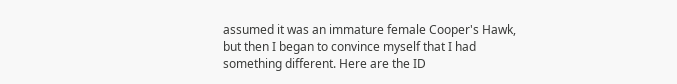assumed it was an immature female Cooper's Hawk, but then I began to convince myself that I had something different. Here are the ID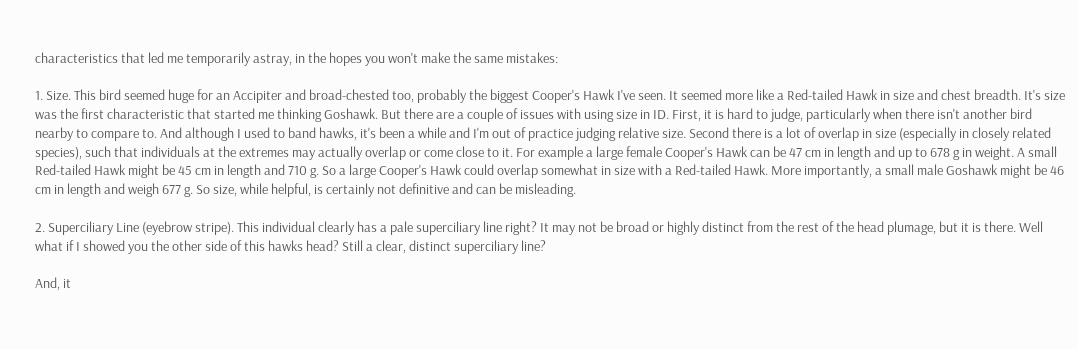characteristics that led me temporarily astray, in the hopes you won't make the same mistakes:

1. Size. This bird seemed huge for an Accipiter and broad-chested too, probably the biggest Cooper's Hawk I've seen. It seemed more like a Red-tailed Hawk in size and chest breadth. It's size was the first characteristic that started me thinking Goshawk. But there are a couple of issues with using size in ID. First, it is hard to judge, particularly when there isn't another bird nearby to compare to. And although I used to band hawks, it's been a while and I'm out of practice judging relative size. Second there is a lot of overlap in size (especially in closely related species), such that individuals at the extremes may actually overlap or come close to it. For example a large female Cooper's Hawk can be 47 cm in length and up to 678 g in weight. A small Red-tailed Hawk might be 45 cm in length and 710 g. So a large Cooper's Hawk could overlap somewhat in size with a Red-tailed Hawk. More importantly, a small male Goshawk might be 46 cm in length and weigh 677 g. So size, while helpful, is certainly not definitive and can be misleading.

2. Superciliary Line (eyebrow stripe). This individual clearly has a pale superciliary line right? It may not be broad or highly distinct from the rest of the head plumage, but it is there. Well what if I showed you the other side of this hawks head? Still a clear, distinct superciliary line?

And, it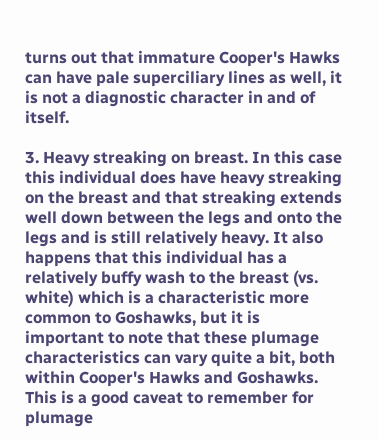turns out that immature Cooper's Hawks can have pale superciliary lines as well, it is not a diagnostic character in and of itself.

3. Heavy streaking on breast. In this case this individual does have heavy streaking on the breast and that streaking extends well down between the legs and onto the legs and is still relatively heavy. It also happens that this individual has a relatively buffy wash to the breast (vs. white) which is a characteristic more common to Goshawks, but it is important to note that these plumage characteristics can vary quite a bit, both within Cooper's Hawks and Goshawks. This is a good caveat to remember for plumage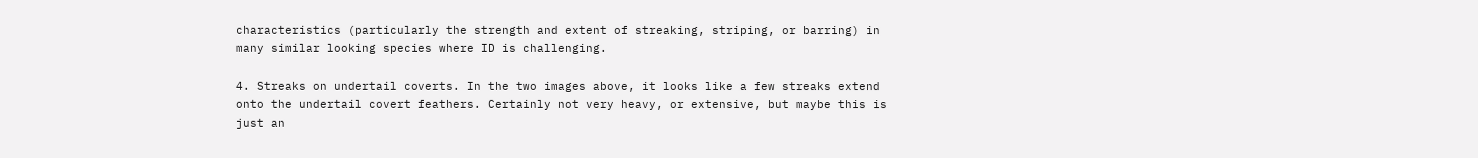characteristics (particularly the strength and extent of streaking, striping, or barring) in many similar looking species where ID is challenging.

4. Streaks on undertail coverts. In the two images above, it looks like a few streaks extend onto the undertail covert feathers. Certainly not very heavy, or extensive, but maybe this is just an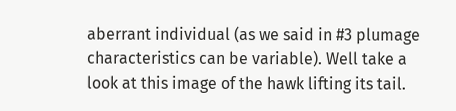aberrant individual (as we said in #3 plumage characteristics can be variable). Well take a look at this image of the hawk lifting its tail.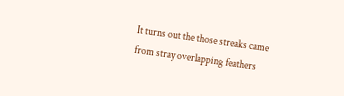It turns out the those streaks came from stray overlapping feathers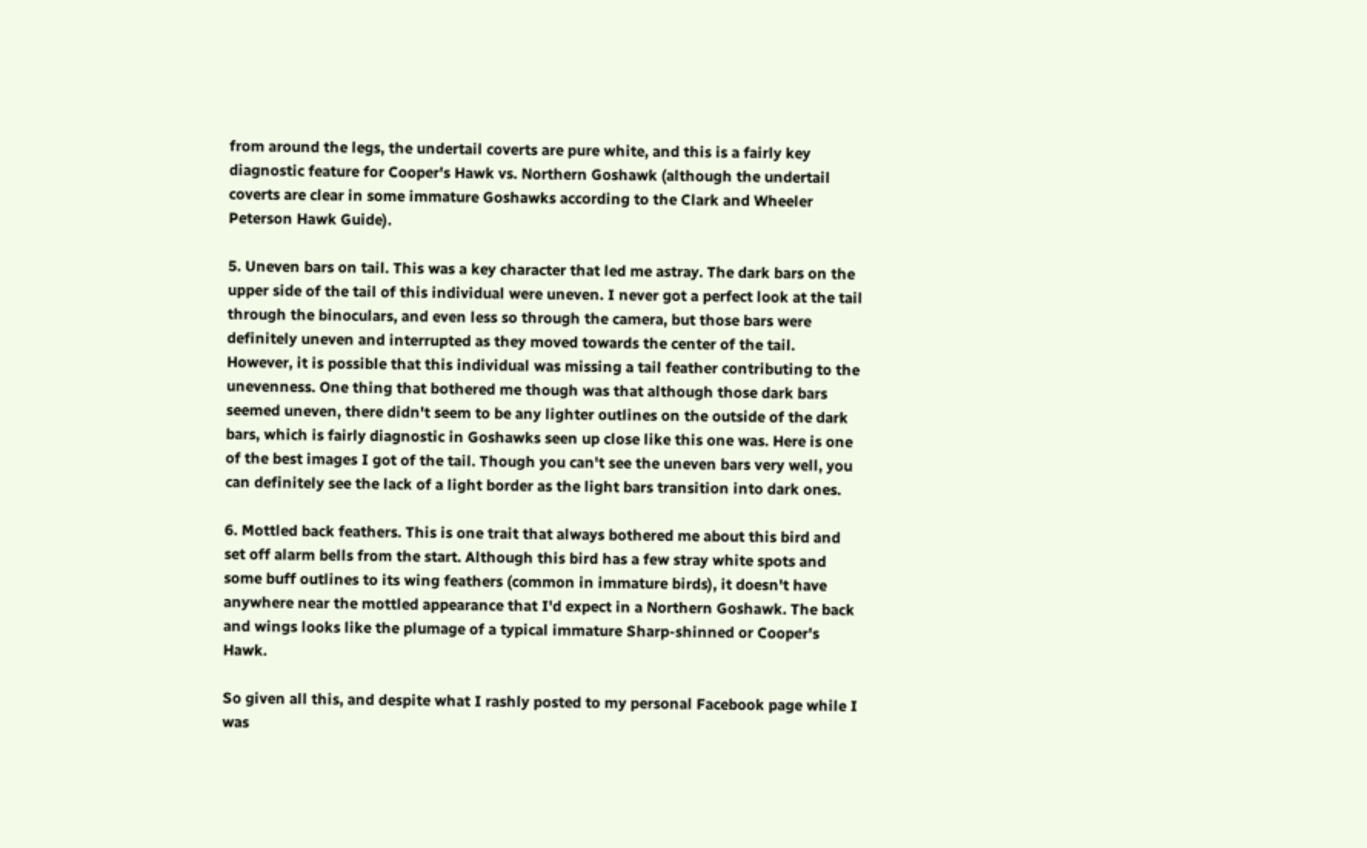from around the legs, the undertail coverts are pure white, and this is a fairly key diagnostic feature for Cooper's Hawk vs. Northern Goshawk (although the undertail coverts are clear in some immature Goshawks according to the Clark and Wheeler Peterson Hawk Guide).

5. Uneven bars on tail. This was a key character that led me astray. The dark bars on the upper side of the tail of this individual were uneven. I never got a perfect look at the tail through the binoculars, and even less so through the camera, but those bars were definitely uneven and interrupted as they moved towards the center of the tail. However, it is possible that this individual was missing a tail feather contributing to the unevenness. One thing that bothered me though was that although those dark bars seemed uneven, there didn't seem to be any lighter outlines on the outside of the dark bars, which is fairly diagnostic in Goshawks seen up close like this one was. Here is one of the best images I got of the tail. Though you can't see the uneven bars very well, you can definitely see the lack of a light border as the light bars transition into dark ones.

6. Mottled back feathers. This is one trait that always bothered me about this bird and set off alarm bells from the start. Although this bird has a few stray white spots and some buff outlines to its wing feathers (common in immature birds), it doesn't have anywhere near the mottled appearance that I'd expect in a Northern Goshawk. The back and wings looks like the plumage of a typical immature Sharp-shinned or Cooper's Hawk.

So given all this, and despite what I rashly posted to my personal Facebook page while I was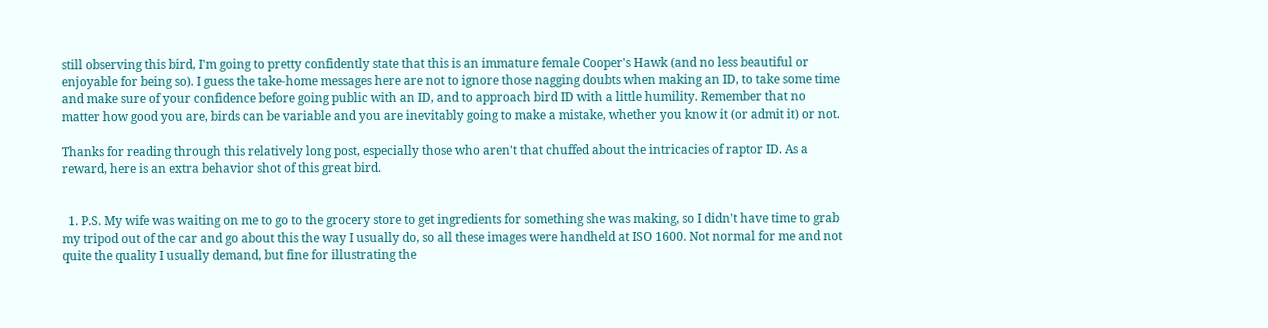still observing this bird, I'm going to pretty confidently state that this is an immature female Cooper's Hawk (and no less beautiful or enjoyable for being so). I guess the take-home messages here are not to ignore those nagging doubts when making an ID, to take some time and make sure of your confidence before going public with an ID, and to approach bird ID with a little humility. Remember that no matter how good you are, birds can be variable and you are inevitably going to make a mistake, whether you know it (or admit it) or not.

Thanks for reading through this relatively long post, especially those who aren't that chuffed about the intricacies of raptor ID. As a reward, here is an extra behavior shot of this great bird.


  1. P.S. My wife was waiting on me to go to the grocery store to get ingredients for something she was making, so I didn't have time to grab my tripod out of the car and go about this the way I usually do, so all these images were handheld at ISO 1600. Not normal for me and not quite the quality I usually demand, but fine for illustrating the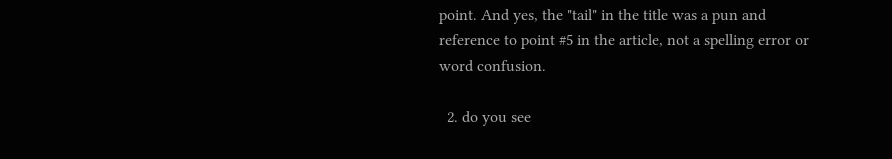point. And yes, the "tail" in the title was a pun and reference to point #5 in the article, not a spelling error or word confusion.

  2. do you see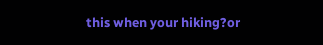this when your hiking?or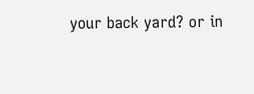your back yard? or in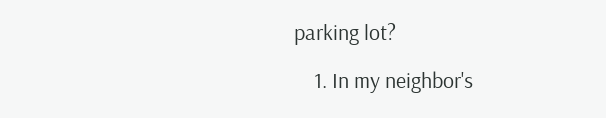parking lot?

    1. In my neighbor's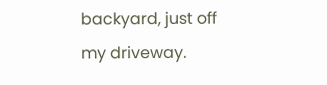backyard, just off my driveway.